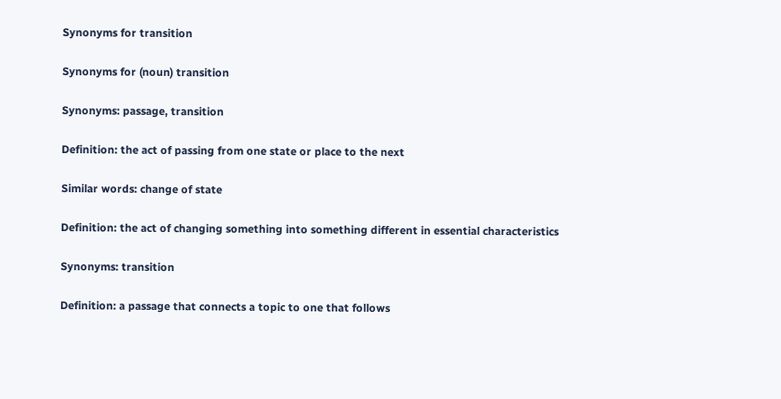Synonyms for transition

Synonyms for (noun) transition

Synonyms: passage, transition

Definition: the act of passing from one state or place to the next

Similar words: change of state

Definition: the act of changing something into something different in essential characteristics

Synonyms: transition

Definition: a passage that connects a topic to one that follows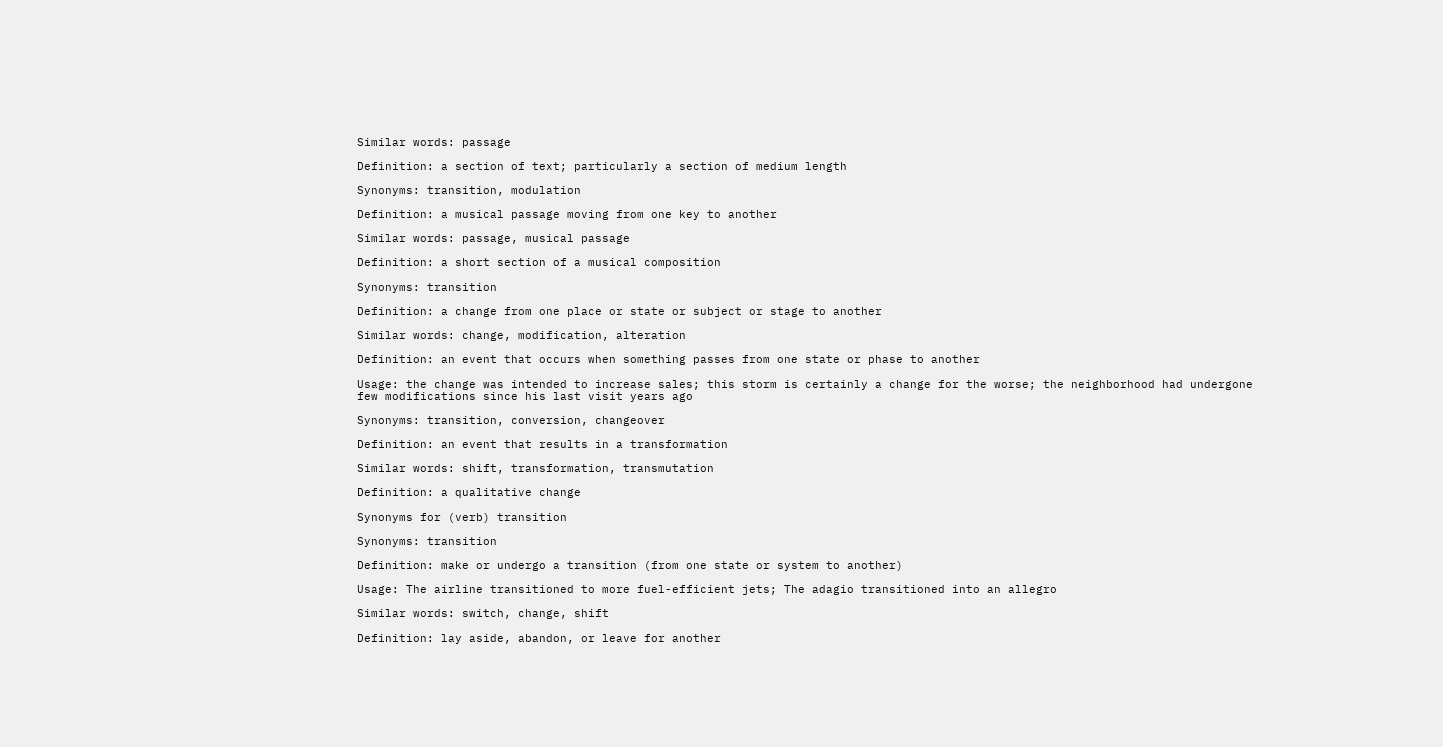Similar words: passage

Definition: a section of text; particularly a section of medium length

Synonyms: transition, modulation

Definition: a musical passage moving from one key to another

Similar words: passage, musical passage

Definition: a short section of a musical composition

Synonyms: transition

Definition: a change from one place or state or subject or stage to another

Similar words: change, modification, alteration

Definition: an event that occurs when something passes from one state or phase to another

Usage: the change was intended to increase sales; this storm is certainly a change for the worse; the neighborhood had undergone few modifications since his last visit years ago

Synonyms: transition, conversion, changeover

Definition: an event that results in a transformation

Similar words: shift, transformation, transmutation

Definition: a qualitative change

Synonyms for (verb) transition

Synonyms: transition

Definition: make or undergo a transition (from one state or system to another)

Usage: The airline transitioned to more fuel-efficient jets; The adagio transitioned into an allegro

Similar words: switch, change, shift

Definition: lay aside, abandon, or leave for another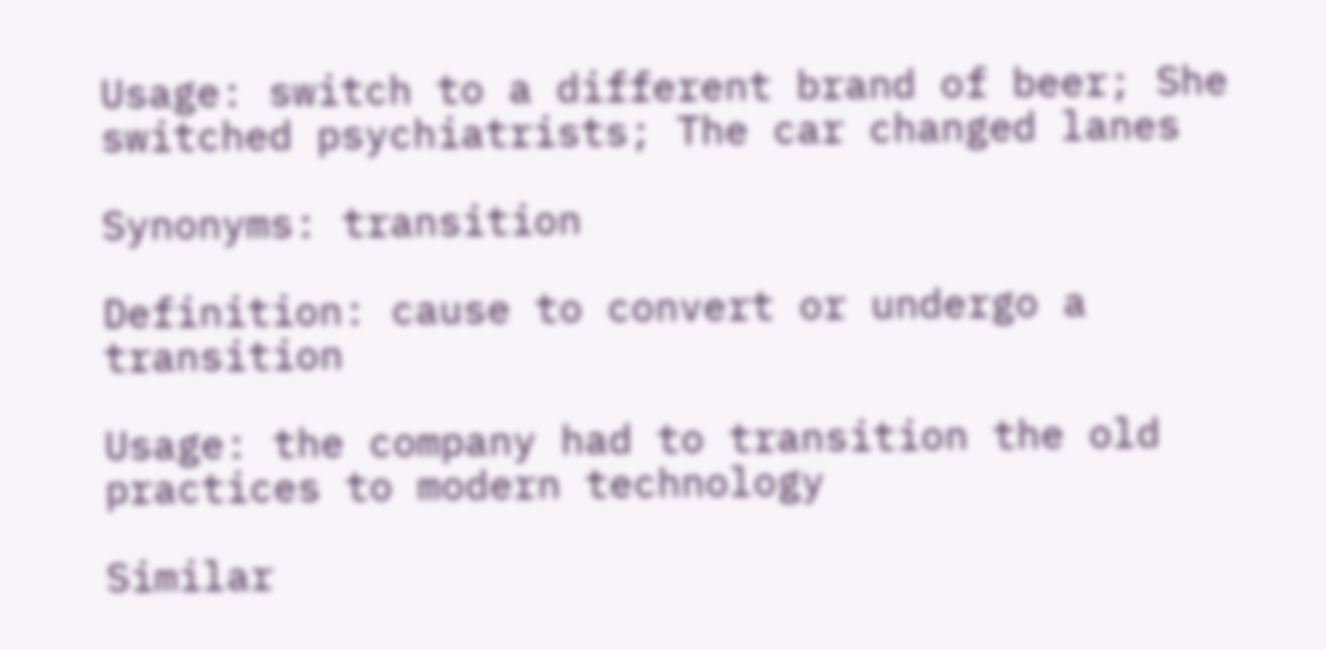Usage: switch to a different brand of beer; She switched psychiatrists; The car changed lanes

Synonyms: transition

Definition: cause to convert or undergo a transition

Usage: the company had to transition the old practices to modern technology

Similar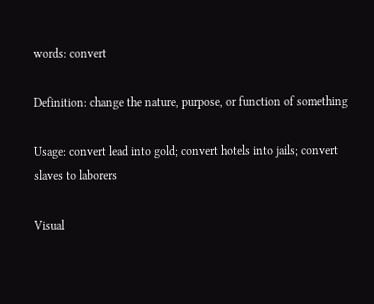words: convert

Definition: change the nature, purpose, or function of something

Usage: convert lead into gold; convert hotels into jails; convert slaves to laborers

Visual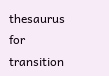thesaurus for transition